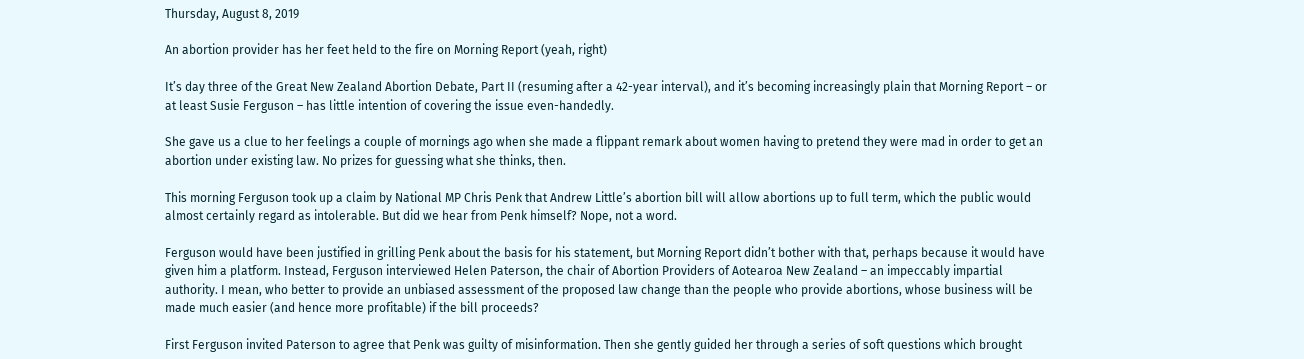Thursday, August 8, 2019

An abortion provider has her feet held to the fire on Morning Report (yeah, right)

It’s day three of the Great New Zealand Abortion Debate, Part II (resuming after a 42-year interval), and it’s becoming increasingly plain that Morning Report – or at least Susie Ferguson – has little intention of covering the issue even-handedly.

She gave us a clue to her feelings a couple of mornings ago when she made a flippant remark about women having to pretend they were mad in order to get an abortion under existing law. No prizes for guessing what she thinks, then.

This morning Ferguson took up a claim by National MP Chris Penk that Andrew Little’s abortion bill will allow abortions up to full term, which the public would almost certainly regard as intolerable. But did we hear from Penk himself? Nope, not a word.

Ferguson would have been justified in grilling Penk about the basis for his statement, but Morning Report didn’t bother with that, perhaps because it would have given him a platform. Instead, Ferguson interviewed Helen Paterson, the chair of Abortion Providers of Aotearoa New Zealand – an impeccably impartial authority. I mean, who better to provide an unbiased assessment of the proposed law change than the people who provide abortions, whose business will be made much easier (and hence more profitable) if the bill proceeds?

First Ferguson invited Paterson to agree that Penk was guilty of misinformation. Then she gently guided her through a series of soft questions which brought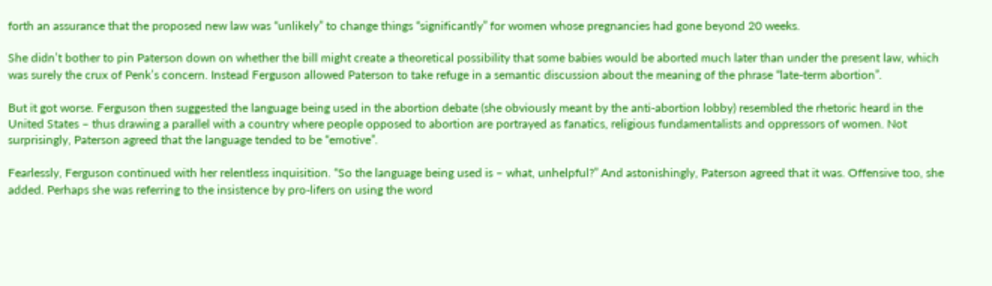forth an assurance that the proposed new law was “unlikely” to change things “significantly” for women whose pregnancies had gone beyond 20 weeks.

She didn’t bother to pin Paterson down on whether the bill might create a theoretical possibility that some babies would be aborted much later than under the present law, which was surely the crux of Penk’s concern. Instead Ferguson allowed Paterson to take refuge in a semantic discussion about the meaning of the phrase “late-term abortion”.

But it got worse. Ferguson then suggested the language being used in the abortion debate (she obviously meant by the anti-abortion lobby) resembled the rhetoric heard in the United States – thus drawing a parallel with a country where people opposed to abortion are portrayed as fanatics, religious fundamentalists and oppressors of women. Not surprisingly, Paterson agreed that the language tended to be “emotive”.

Fearlessly, Ferguson continued with her relentless inquisition. “So the language being used is – what, unhelpful?” And astonishingly, Paterson agreed that it was. Offensive too, she added. Perhaps she was referring to the insistence by pro-lifers on using the word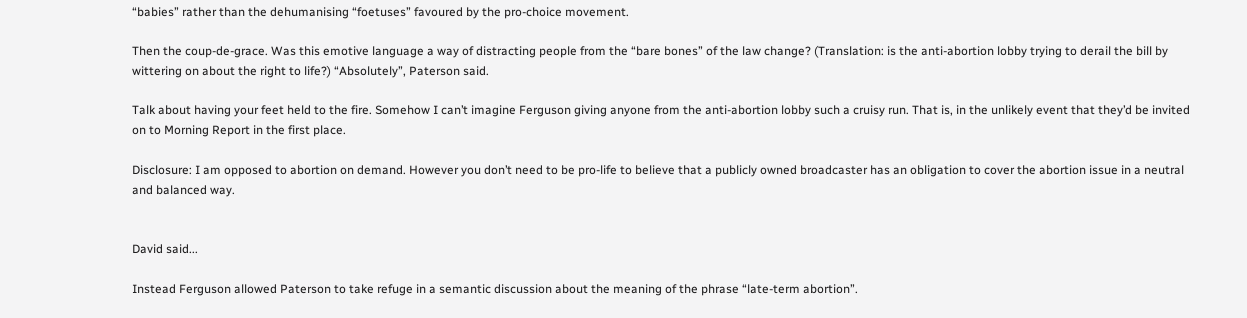“babies” rather than the dehumanising “foetuses” favoured by the pro-choice movement.

Then the coup-de-grace. Was this emotive language a way of distracting people from the “bare bones” of the law change? (Translation: is the anti-abortion lobby trying to derail the bill by wittering on about the right to life?) “Absolutely”, Paterson said.

Talk about having your feet held to the fire. Somehow I can’t imagine Ferguson giving anyone from the anti-abortion lobby such a cruisy run. That is, in the unlikely event that they’d be invited on to Morning Report in the first place.

Disclosure: I am opposed to abortion on demand. However you don’t need to be pro-life to believe that a publicly owned broadcaster has an obligation to cover the abortion issue in a neutral and balanced way.


David said...

Instead Ferguson allowed Paterson to take refuge in a semantic discussion about the meaning of the phrase “late-term abortion”.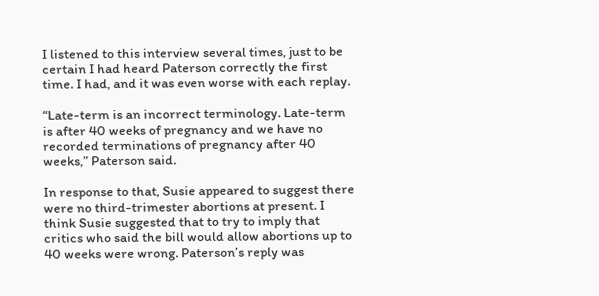I listened to this interview several times, just to be certain I had heard Paterson correctly the first time. I had, and it was even worse with each replay.

“Late-term is an incorrect terminology. Late-term is after 40 weeks of pregnancy and we have no recorded terminations of pregnancy after 40 weeks,” Paterson said.

In response to that, Susie appeared to suggest there were no third-trimester abortions at present. I think Susie suggested that to try to imply that critics who said the bill would allow abortions up to 40 weeks were wrong. Paterson’s reply was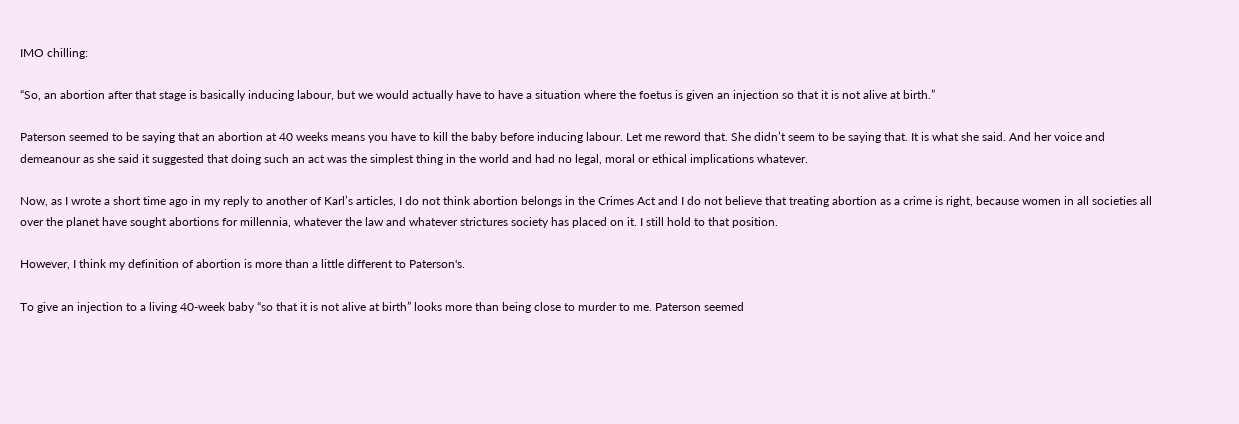IMO chilling:

“So, an abortion after that stage is basically inducing labour, but we would actually have to have a situation where the foetus is given an injection so that it is not alive at birth.”

Paterson seemed to be saying that an abortion at 40 weeks means you have to kill the baby before inducing labour. Let me reword that. She didn’t seem to be saying that. It is what she said. And her voice and demeanour as she said it suggested that doing such an act was the simplest thing in the world and had no legal, moral or ethical implications whatever.

Now, as I wrote a short time ago in my reply to another of Karl’s articles, I do not think abortion belongs in the Crimes Act and I do not believe that treating abortion as a crime is right, because women in all societies all over the planet have sought abortions for millennia, whatever the law and whatever strictures society has placed on it. I still hold to that position.

However, I think my definition of abortion is more than a little different to Paterson's.

To give an injection to a living 40-week baby “so that it is not alive at birth” looks more than being close to murder to me. Paterson seemed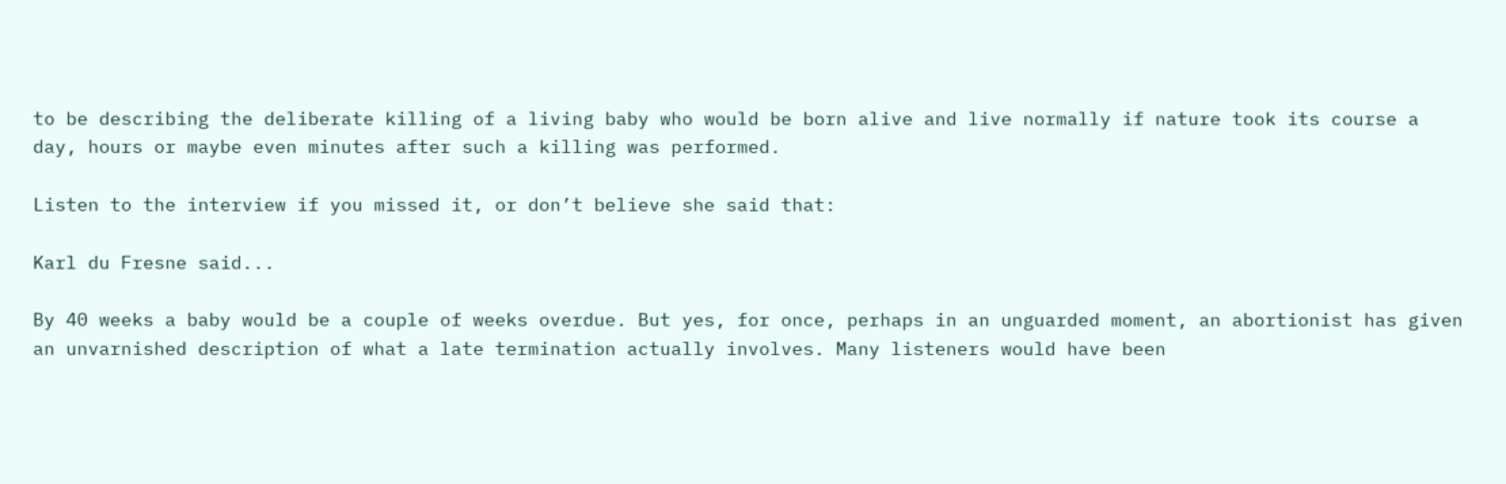to be describing the deliberate killing of a living baby who would be born alive and live normally if nature took its course a day, hours or maybe even minutes after such a killing was performed.

Listen to the interview if you missed it, or don’t believe she said that:

Karl du Fresne said...

By 40 weeks a baby would be a couple of weeks overdue. But yes, for once, perhaps in an unguarded moment, an abortionist has given an unvarnished description of what a late termination actually involves. Many listeners would have been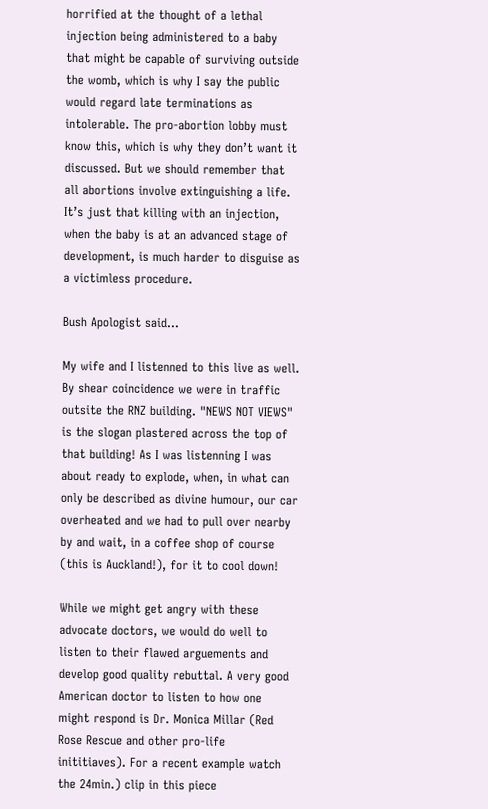horrified at the thought of a lethal injection being administered to a baby that might be capable of surviving outside the womb, which is why I say the public would regard late terminations as intolerable. The pro-abortion lobby must know this, which is why they don’t want it discussed. But we should remember that all abortions involve extinguishing a life. It’s just that killing with an injection, when the baby is at an advanced stage of development, is much harder to disguise as a victimless procedure.

Bush Apologist said...

My wife and I listenned to this live as well. By shear coincidence we were in traffic outsite the RNZ building. "NEWS NOT VIEWS" is the slogan plastered across the top of that building! As I was listenning I was about ready to explode, when, in what can only be described as divine humour, our car overheated and we had to pull over nearby by and wait, in a coffee shop of course (this is Auckland!), for it to cool down!

While we might get angry with these advocate doctors, we would do well to listen to their flawed arguements and develop good quality rebuttal. A very good American doctor to listen to how one might respond is Dr. Monica Millar (Red Rose Rescue and other pro-life inititiaves). For a recent example watch the 24min.) clip in this piece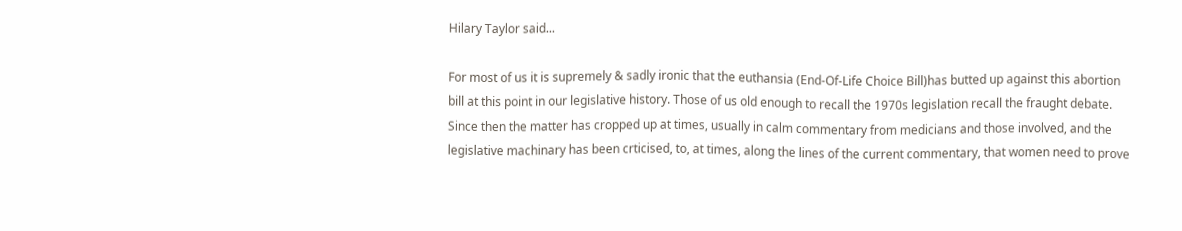Hilary Taylor said...

For most of us it is supremely & sadly ironic that the euthansia (End-Of-Life Choice Bill)has butted up against this abortion bill at this point in our legislative history. Those of us old enough to recall the 1970s legislation recall the fraught debate. Since then the matter has cropped up at times, usually in calm commentary from medicians and those involved, and the legislative machinary has been crticised, to, at times, along the lines of the current commentary, that women need to prove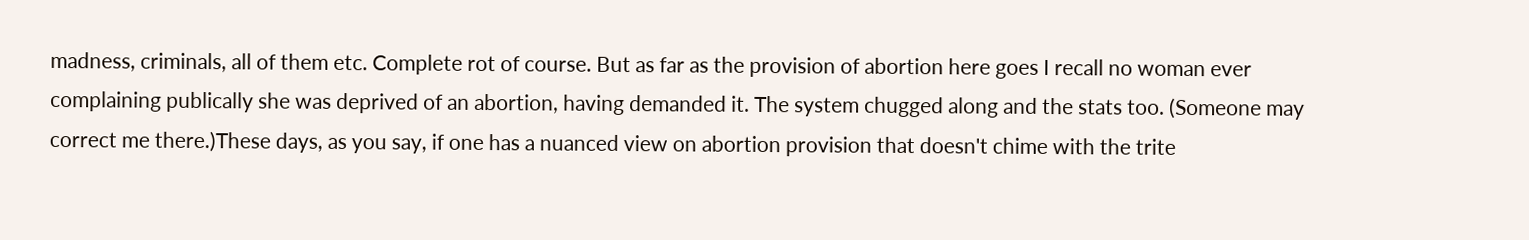madness, criminals, all of them etc. Complete rot of course. But as far as the provision of abortion here goes I recall no woman ever complaining publically she was deprived of an abortion, having demanded it. The system chugged along and the stats too. (Someone may correct me there.)These days, as you say, if one has a nuanced view on abortion provision that doesn't chime with the trite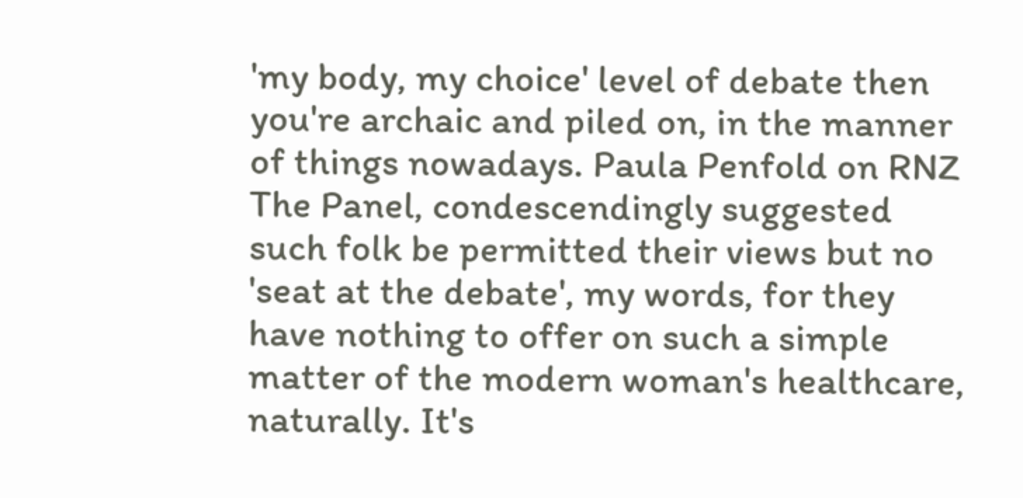'my body, my choice' level of debate then you're archaic and piled on, in the manner of things nowadays. Paula Penfold on RNZ The Panel, condescendingly suggested such folk be permitted their views but no 'seat at the debate', my words, for they have nothing to offer on such a simple matter of the modern woman's healthcare, naturally. It's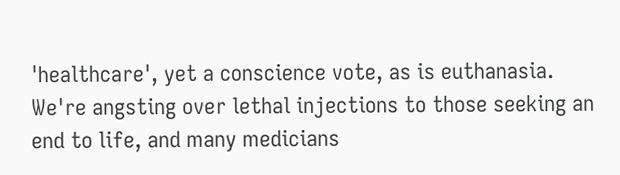'healthcare', yet a conscience vote, as is euthanasia. We're angsting over lethal injections to those seeking an end to life, and many medicians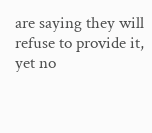are saying they will refuse to provide it, yet no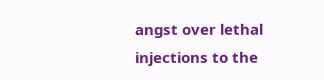angst over lethal injections to the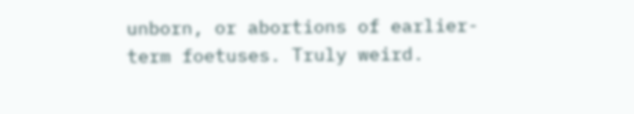unborn, or abortions of earlier-term foetuses. Truly weird.